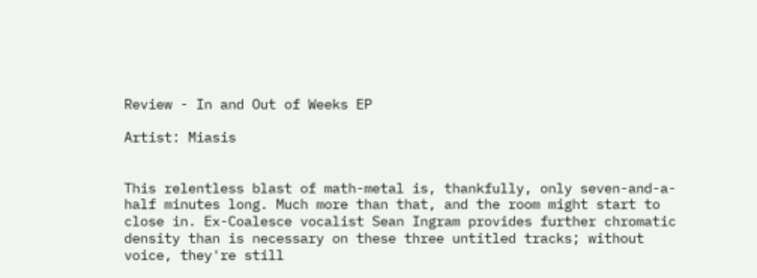Review - In and Out of Weeks EP

Artist: Miasis


This relentless blast of math-metal is, thankfully, only seven-and-a-half minutes long. Much more than that, and the room might start to close in. Ex-Coalesce vocalist Sean Ingram provides further chromatic density than is necessary on these three untitled tracks; without voice, they're still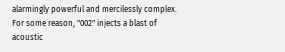alarmingly powerful and mercilessly complex. For some reason, "002" injects a blast of acoustic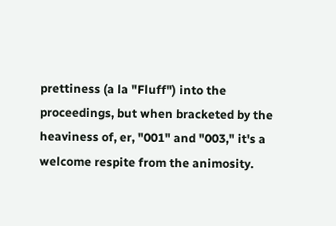prettiness (a la "Fluff") into the proceedings, but when bracketed by the heaviness of, er, "001" and "003," it's a welcome respite from the animosity.